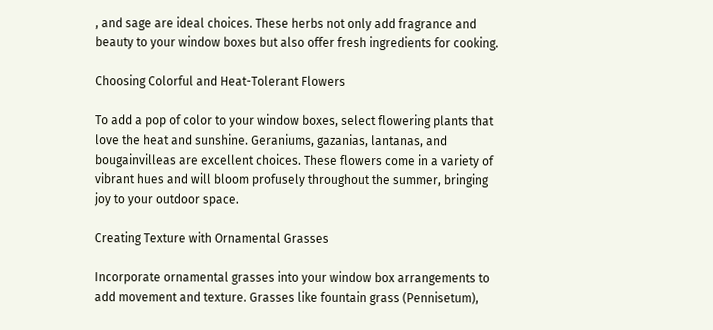, and sage are ideal choices. These herbs not only add fragrance and beauty to your window boxes but also offer fresh ingredients for cooking.

Choosing Colorful and Heat-Tolerant Flowers

To add a pop of color to your window boxes, select flowering plants that love the heat and sunshine. Geraniums, gazanias, lantanas, and bougainvilleas are excellent choices. These flowers come in a variety of vibrant hues and will bloom profusely throughout the summer, bringing joy to your outdoor space.

Creating Texture with Ornamental Grasses

Incorporate ornamental grasses into your window box arrangements to add movement and texture. Grasses like fountain grass (Pennisetum),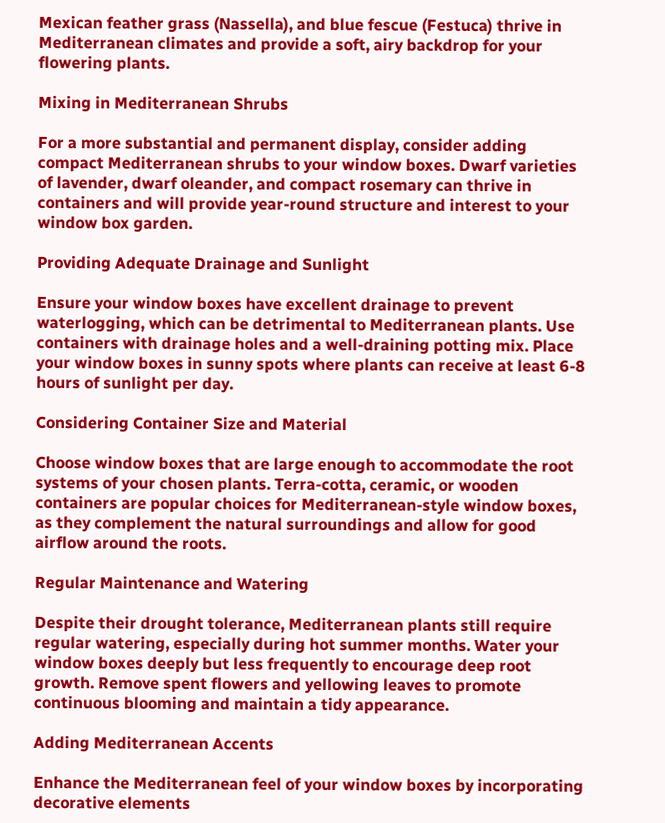Mexican feather grass (Nassella), and blue fescue (Festuca) thrive in Mediterranean climates and provide a soft, airy backdrop for your flowering plants.

Mixing in Mediterranean Shrubs

For a more substantial and permanent display, consider adding compact Mediterranean shrubs to your window boxes. Dwarf varieties of lavender, dwarf oleander, and compact rosemary can thrive in containers and will provide year-round structure and interest to your window box garden.

Providing Adequate Drainage and Sunlight

Ensure your window boxes have excellent drainage to prevent waterlogging, which can be detrimental to Mediterranean plants. Use containers with drainage holes and a well-draining potting mix. Place your window boxes in sunny spots where plants can receive at least 6-8 hours of sunlight per day.

Considering Container Size and Material

Choose window boxes that are large enough to accommodate the root systems of your chosen plants. Terra-cotta, ceramic, or wooden containers are popular choices for Mediterranean-style window boxes, as they complement the natural surroundings and allow for good airflow around the roots.

Regular Maintenance and Watering

Despite their drought tolerance, Mediterranean plants still require regular watering, especially during hot summer months. Water your window boxes deeply but less frequently to encourage deep root growth. Remove spent flowers and yellowing leaves to promote continuous blooming and maintain a tidy appearance.

Adding Mediterranean Accents

Enhance the Mediterranean feel of your window boxes by incorporating decorative elements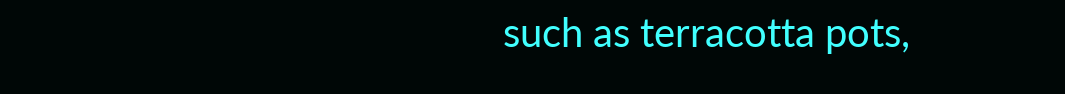such as terracotta pots,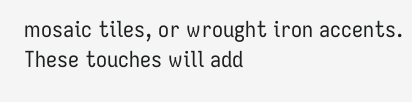mosaic tiles, or wrought iron accents. These touches will add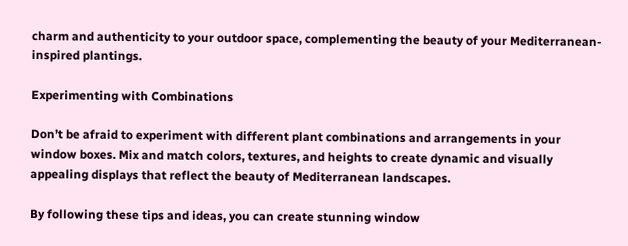charm and authenticity to your outdoor space, complementing the beauty of your Mediterranean-inspired plantings.

Experimenting with Combinations

Don’t be afraid to experiment with different plant combinations and arrangements in your window boxes. Mix and match colors, textures, and heights to create dynamic and visually appealing displays that reflect the beauty of Mediterranean landscapes.

By following these tips and ideas, you can create stunning window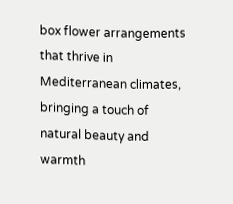box flower arrangements that thrive in Mediterranean climates, bringing a touch of natural beauty and warmth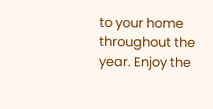to your home throughout the year. Enjoy the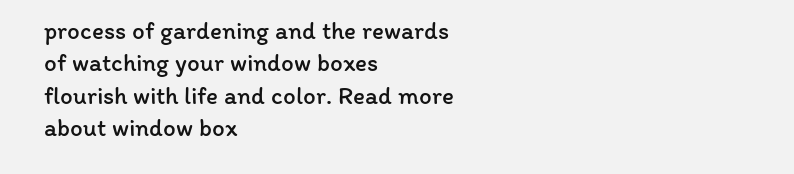process of gardening and the rewards of watching your window boxes flourish with life and color. Read more about window box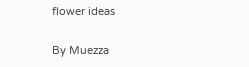flower ideas

By Muezza